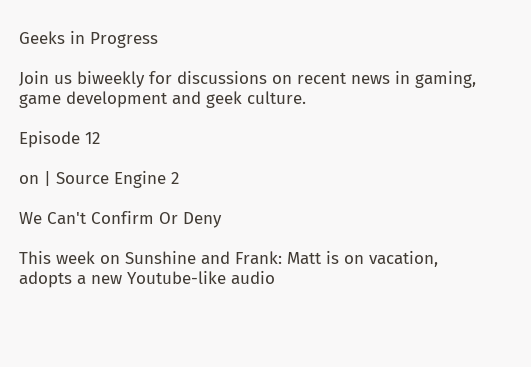Geeks in Progress

Join us biweekly for discussions on recent news in gaming, game development and geek culture.

Episode 12

on | Source Engine 2

We Can't Confirm Or Deny

This week on Sunshine and Frank: Matt is on vacation, adopts a new Youtube-like audio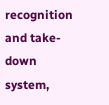recognition and take-down system,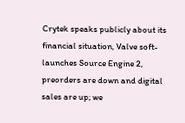Crytek speaks publicly about its financial situation, Valve soft-launches Source Engine 2, preorders are down and digital sales are up; we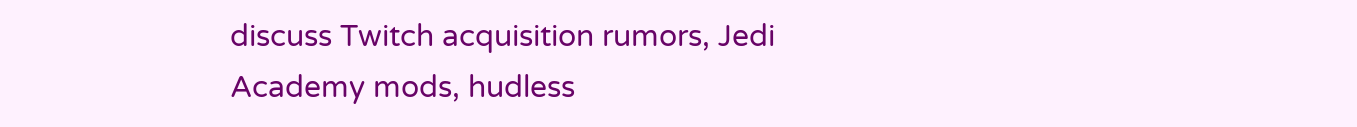discuss Twitch acquisition rumors, Jedi Academy mods, hudless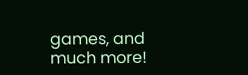games, and much more!